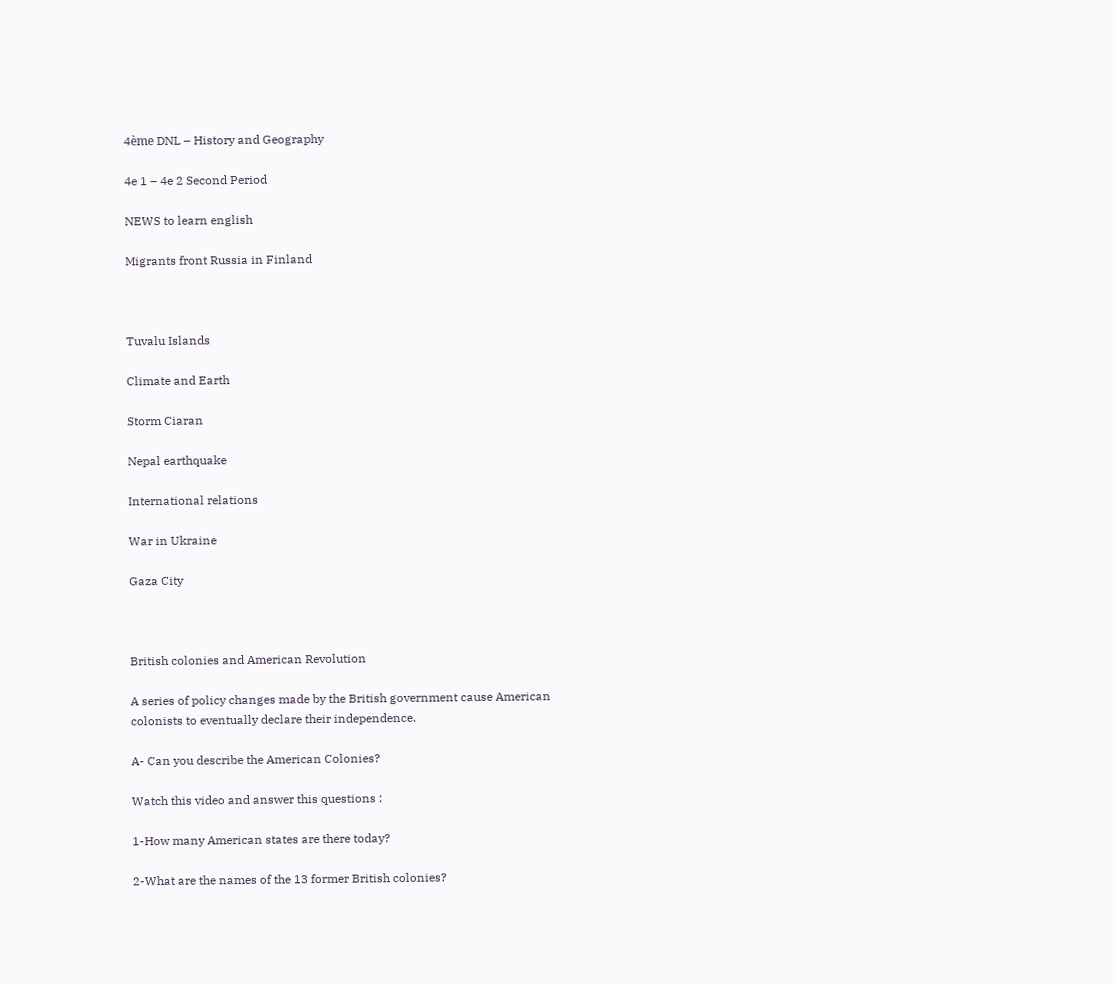4ème DNL – History and Geography

4e 1 – 4e 2 Second Period

NEWS to learn english

Migrants front Russia in Finland



Tuvalu Islands

Climate and Earth

Storm Ciaran

Nepal earthquake

International relations

War in Ukraine

Gaza City



British colonies and American Revolution

A series of policy changes made by the British government cause American colonists to eventually declare their independence.

A- Can you describe the American Colonies?

Watch this video and answer this questions :

1-How many American states are there today?

2-What are the names of the 13 former British colonies?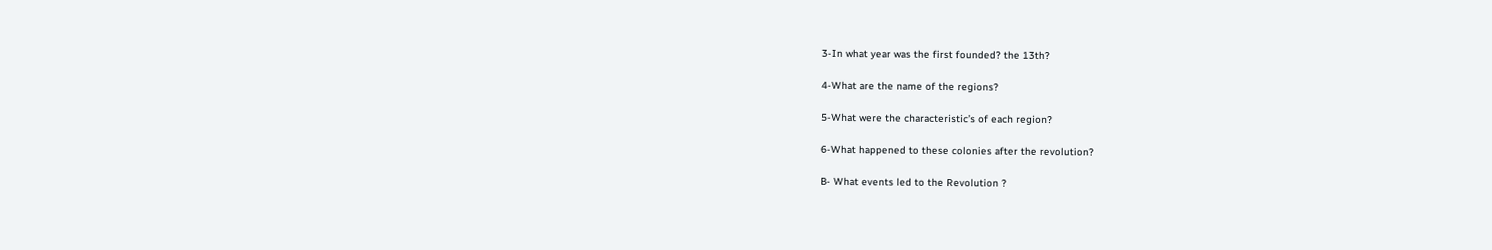3-In what year was the first founded? the 13th?

4-What are the name of the regions?

5-What were the characteristic’s of each region?

6-What happened to these colonies after the revolution?

B- What events led to the Revolution ?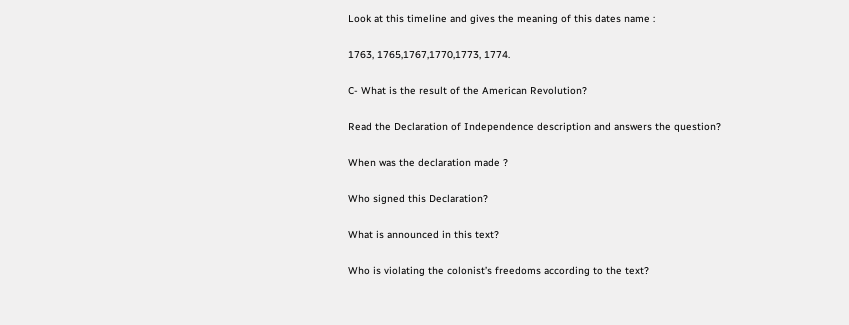Look at this timeline and gives the meaning of this dates name :

1763, 1765,1767,1770,1773, 1774.

C- What is the result of the American Revolution?

Read the Declaration of Independence description and answers the question?

When was the declaration made ?

Who signed this Declaration?

What is announced in this text?

Who is violating the colonist’s freedoms according to the text?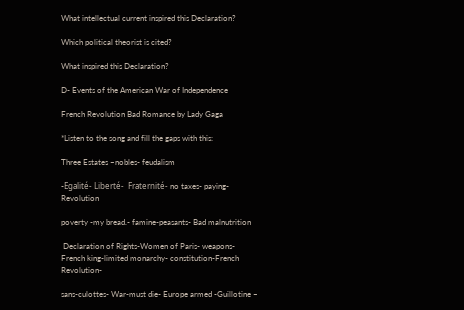What intellectual current inspired this Declaration?

Which political theorist is cited?

What inspired this Declaration?

D- Events of the American War of Independence

French Revolution Bad Romance by Lady Gaga

*Listen to the song and fill the gaps with this:

Three Estates –nobles- feudalism

-Egalité- Liberté-  Fraternité- no taxes- paying- Revolution

poverty -my bread.- famine-peasants- Bad malnutrition

 Declaration of Rights-Women of Paris- weapons- French king-limited monarchy- constitution-French Revolution-

sans-culottes- War-must die- Europe armed -Guillotine –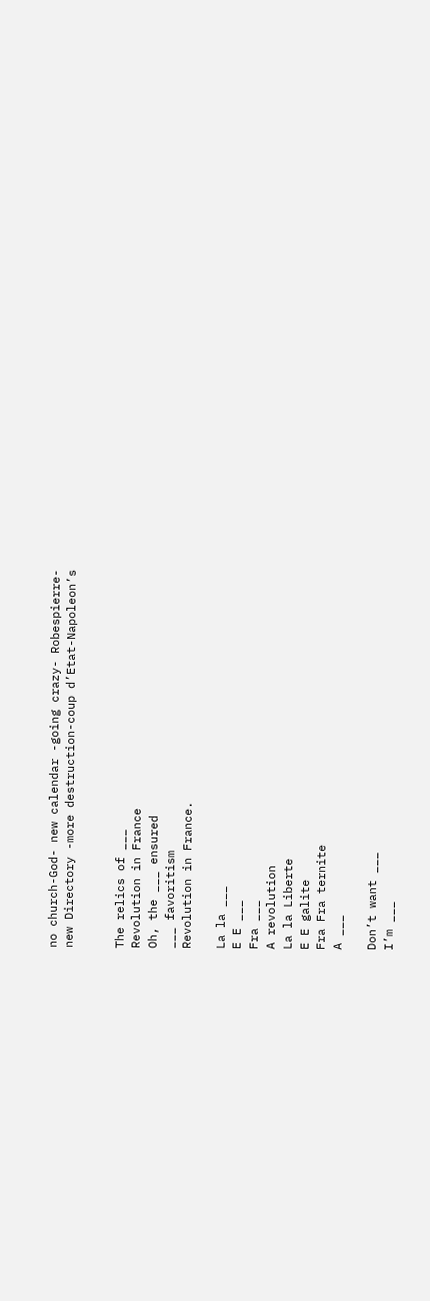no church-God- new calendar -going crazy- Robespierre-
new Directory -more destruction-coup d’Etat-Napoleon’s


The relics of ___
Revolution in France
Oh, the ___ ensured
___ favoritism
Revolution in France.

La la ___
E E ___
Fra ___
A revolution
La la Liberte
E E galite
Fra Fra ternite
A ___

Don’t want ___
I’m ___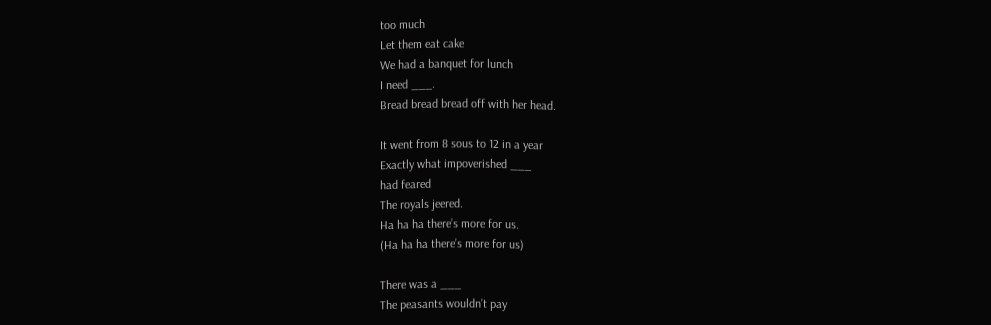too much
Let them eat cake
We had a banquet for lunch
I need ___.
Bread bread bread off with her head.

It went from 8 sous to 12 in a year
Exactly what impoverished ___
had feared
The royals jeered.
Ha ha ha there’s more for us.
(Ha ha ha there’s more for us)

There was a ___
The peasants wouldn’t pay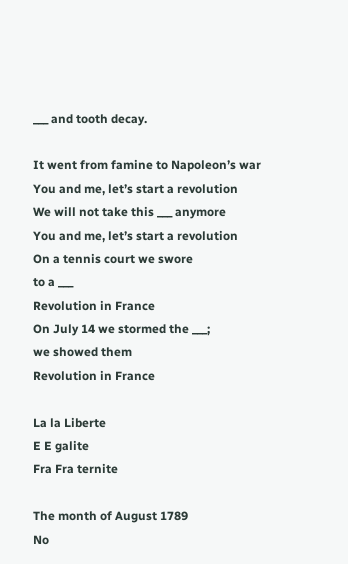___ and tooth decay.

It went from famine to Napoleon’s war
You and me, let’s start a revolution
We will not take this ___ anymore
You and me, let’s start a revolution
On a tennis court we swore
to a ___
Revolution in France
On July 14 we stormed the ___;
we showed them
Revolution in France

La la Liberte
E E galite
Fra Fra ternite

The month of August 1789
No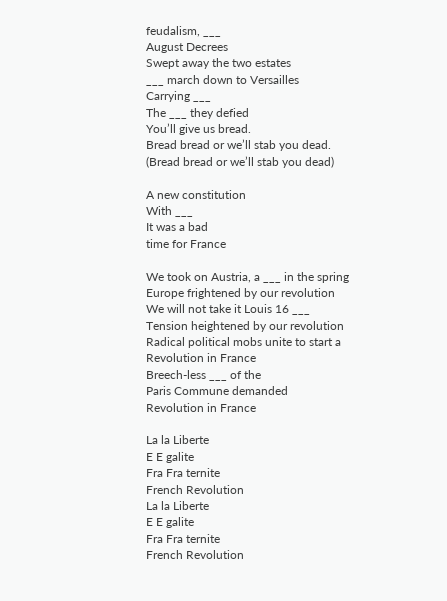feudalism, ___
August Decrees
Swept away the two estates
___ march down to Versailles
Carrying ___
The ___ they defied
You’ll give us bread.
Bread bread or we’ll stab you dead.
(Bread bread or we’ll stab you dead)

A new constitution
With ___
It was a bad
time for France

We took on Austria, a ___ in the spring
Europe frightened by our revolution
We will not take it Louis 16 ___
Tension heightened by our revolution
Radical political mobs unite to start a
Revolution in France
Breech-less ___ of the
Paris Commune demanded
Revolution in France

La la Liberte
E E galite
Fra Fra ternite
French Revolution
La la Liberte
E E galite
Fra Fra ternite
French Revolution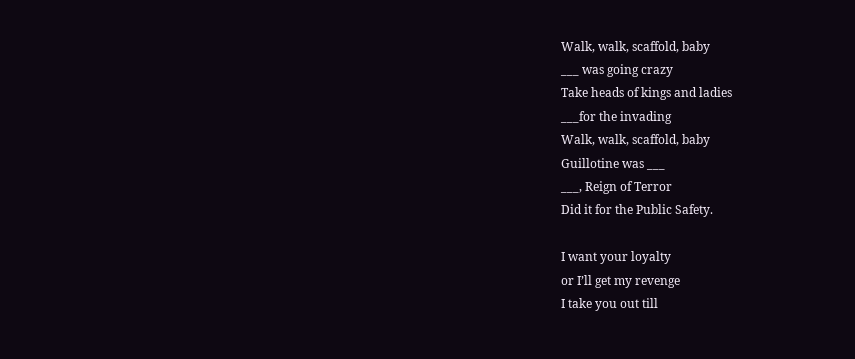Walk, walk, scaffold, baby
___ was going crazy
Take heads of kings and ladies
___for the invading
Walk, walk, scaffold, baby
Guillotine was ___
___, Reign of Terror
Did it for the Public Safety.

I want your loyalty
or I’ll get my revenge
I take you out till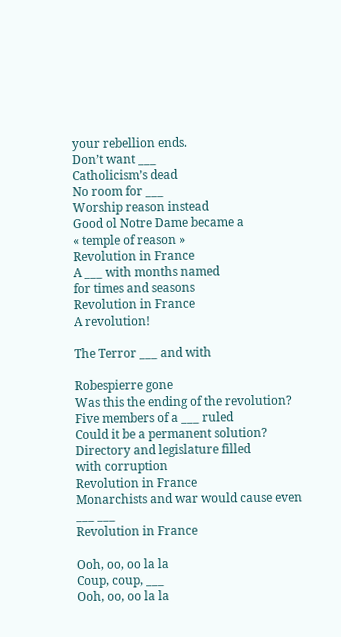your rebellion ends.
Don’t want ___
Catholicism’s dead
No room for ___
Worship reason instead
Good ol Notre Dame became a
« temple of reason »
Revolution in France
A ___ with months named
for times and seasons
Revolution in France
A revolution!

The Terror ___ and with

Robespierre gone
Was this the ending of the revolution?
Five members of a ___ ruled
Could it be a permanent solution?
Directory and legislature filled
with corruption
Revolution in France
Monarchists and war would cause even
___ ___
Revolution in France

Ooh, oo, oo la la
Coup, coup, ___
Ooh, oo, oo la la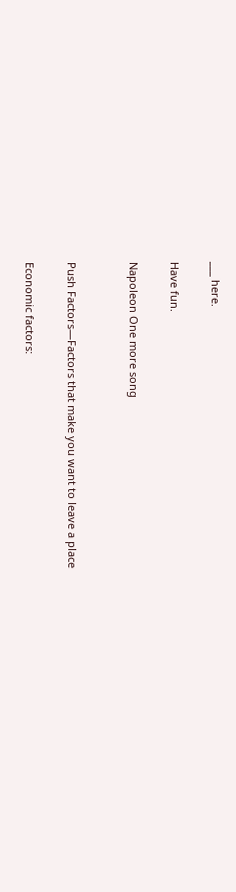___ here.

Have fun.

Napoleon One more song


Push Factors—Factors that make you want to leave a place

Economic factors: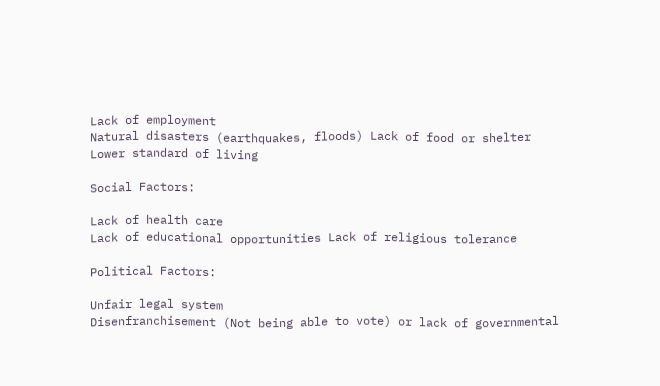Lack of employment
Natural disasters (earthquakes, floods) Lack of food or shelter
Lower standard of living

Social Factors:

Lack of health care
Lack of educational opportunities Lack of religious tolerance

Political Factors:

Unfair legal system
Disenfranchisement (Not being able to vote) or lack of governmental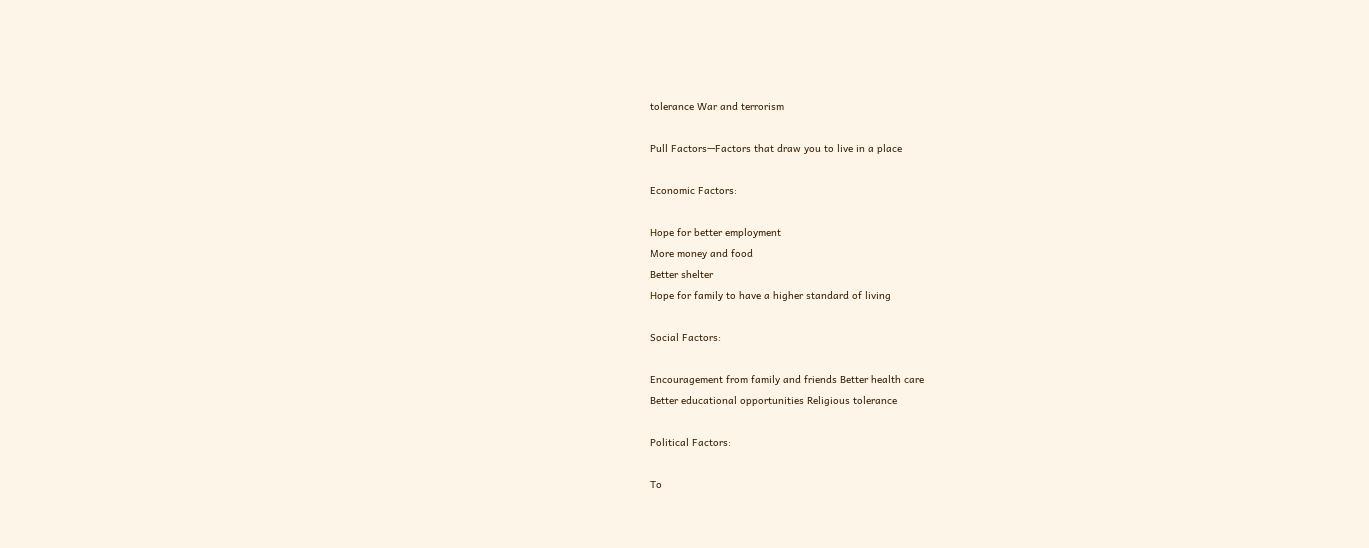tolerance War and terrorism

Pull Factors—Factors that draw you to live in a place

Economic Factors:

Hope for better employment
More money and food
Better shelter
Hope for family to have a higher standard of living

Social Factors:

Encouragement from family and friends Better health care
Better educational opportunities Religious tolerance

Political Factors:

To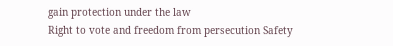gain protection under the law
Right to vote and freedom from persecution Safety